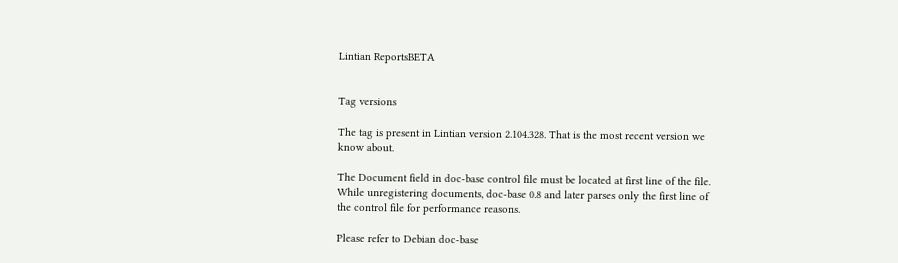Lintian ReportsBETA


Tag versions

The tag is present in Lintian version 2.104.328. That is the most recent version we know about.

The Document field in doc-base control file must be located at first line of the file. While unregistering documents, doc-base 0.8 and later parses only the first line of the control file for performance reasons.

Please refer to Debian doc-base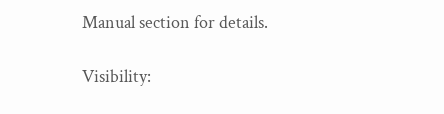Manual section for details.

Visibility: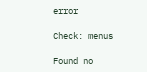error

Check: menus

Found no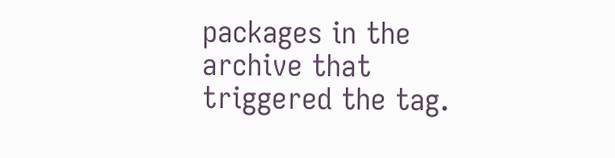packages in the archive that triggered the tag.